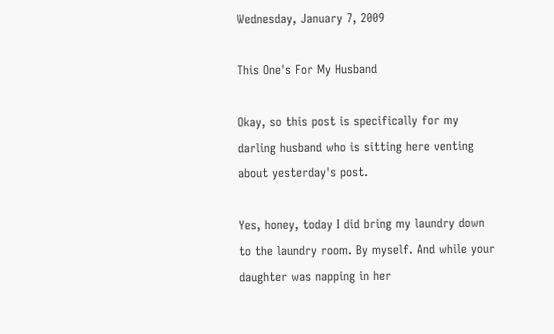Wednesday, January 7, 2009

This One's For My Husband

Okay, so this post is specifically for my darling husband who is sitting here venting about yesterday's post.

Yes, honey, today I did bring my laundry down to the laundry room. By myself. And while your daughter was napping in her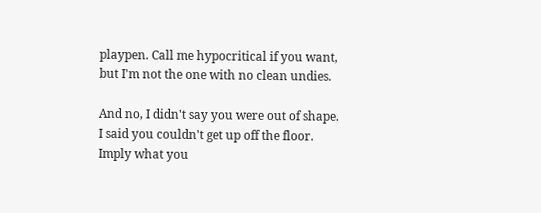playpen. Call me hypocritical if you want, but I'm not the one with no clean undies.

And no, I didn't say you were out of shape. I said you couldn't get up off the floor. Imply what you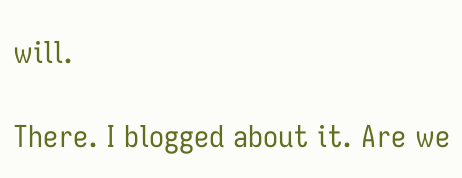will.

There. I blogged about it. Are we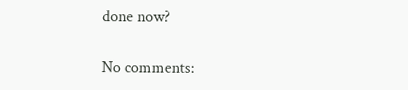done now?

No comments: